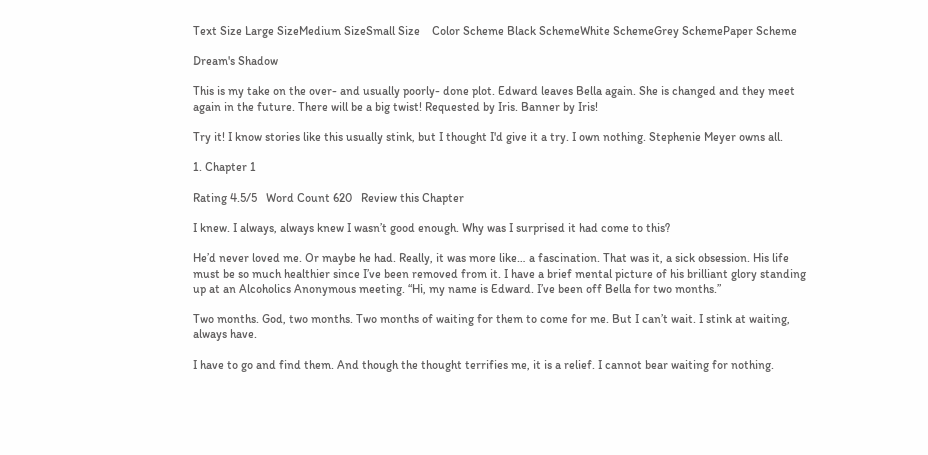Text Size Large SizeMedium SizeSmall Size    Color Scheme Black SchemeWhite SchemeGrey SchemePaper Scheme

Dream's Shadow

This is my take on the over- and usually poorly- done plot. Edward leaves Bella again. She is changed and they meet again in the future. There will be a big twist! Requested by Iris. Banner by Iris!

Try it! I know stories like this usually stink, but I thought I'd give it a try. I own nothing. Stephenie Meyer owns all.

1. Chapter 1

Rating 4.5/5   Word Count 620   Review this Chapter

I knew. I always, always knew I wasn’t good enough. Why was I surprised it had come to this?

He’d never loved me. Or maybe he had. Really, it was more like… a fascination. That was it, a sick obsession. His life must be so much healthier since I’ve been removed from it. I have a brief mental picture of his brilliant glory standing up at an Alcoholics Anonymous meeting. “Hi, my name is Edward. I’ve been off Bella for two months.”

Two months. God, two months. Two months of waiting for them to come for me. But I can’t wait. I stink at waiting, always have.

I have to go and find them. And though the thought terrifies me, it is a relief. I cannot bear waiting for nothing.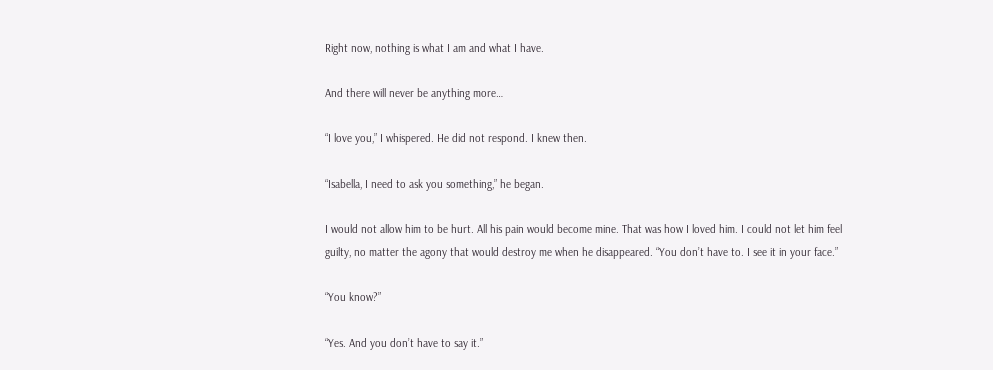Right now, nothing is what I am and what I have.

And there will never be anything more…

“I love you,” I whispered. He did not respond. I knew then.

“Isabella, I need to ask you something,” he began.

I would not allow him to be hurt. All his pain would become mine. That was how I loved him. I could not let him feel guilty, no matter the agony that would destroy me when he disappeared. “You don’t have to. I see it in your face.”

“You know?”

“Yes. And you don’t have to say it.”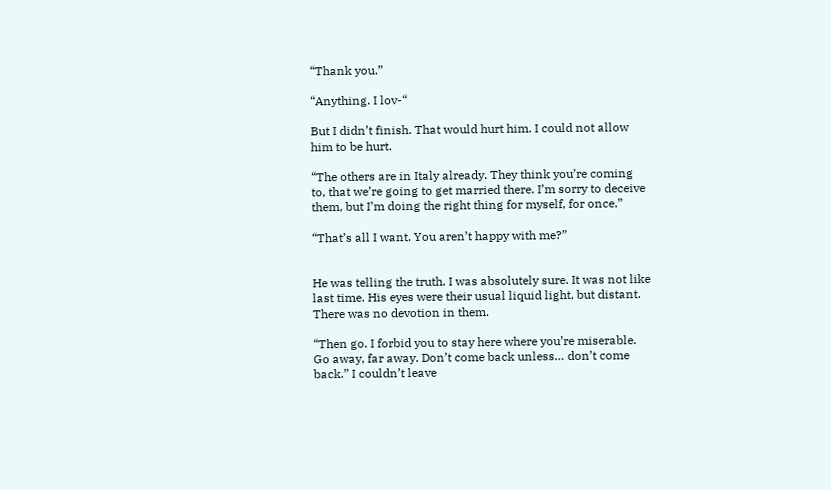“Thank you.”

“Anything. I lov-“

But I didn’t finish. That would hurt him. I could not allow him to be hurt.

“The others are in Italy already. They think you’re coming to, that we’re going to get married there. I’m sorry to deceive them, but I’m doing the right thing for myself, for once.”

“That’s all I want. You aren’t happy with me?”


He was telling the truth. I was absolutely sure. It was not like last time. His eyes were their usual liquid light, but distant. There was no devotion in them.

“Then go. I forbid you to stay here where you’re miserable. Go away, far away. Don’t come back unless… don’t come back.” I couldn’t leave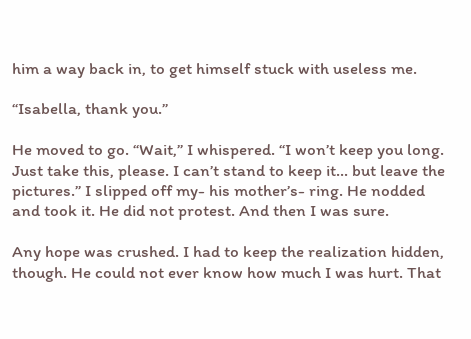him a way back in, to get himself stuck with useless me.

“Isabella, thank you.”

He moved to go. “Wait,” I whispered. “I won’t keep you long. Just take this, please. I can’t stand to keep it… but leave the pictures.” I slipped off my- his mother’s- ring. He nodded and took it. He did not protest. And then I was sure.

Any hope was crushed. I had to keep the realization hidden, though. He could not ever know how much I was hurt. That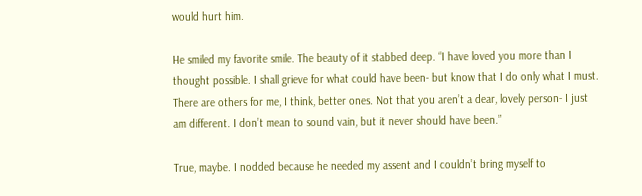would hurt him.

He smiled my favorite smile. The beauty of it stabbed deep. “I have loved you more than I thought possible. I shall grieve for what could have been- but know that I do only what I must. There are others for me, I think, better ones. Not that you aren’t a dear, lovely person- I just am different. I don’t mean to sound vain, but it never should have been.”

True, maybe. I nodded because he needed my assent and I couldn’t bring myself to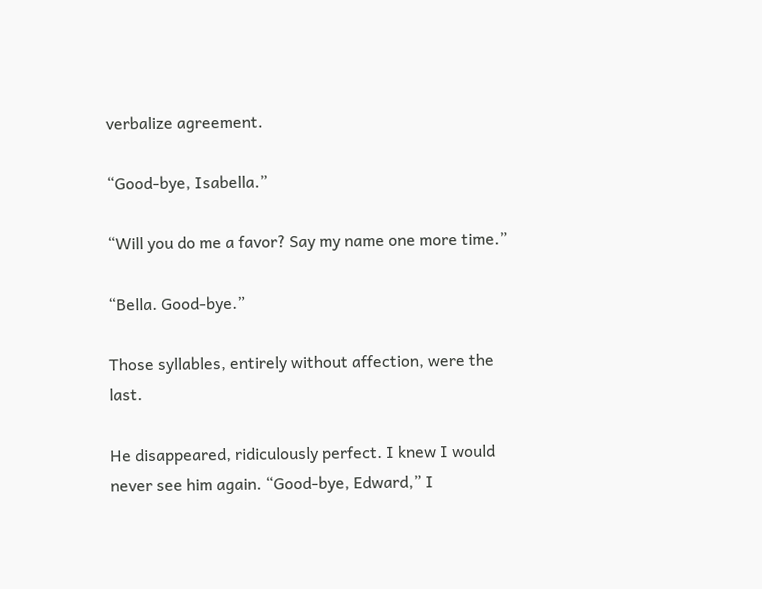verbalize agreement.

“Good-bye, Isabella.”

“Will you do me a favor? Say my name one more time.”

“Bella. Good-bye.”

Those syllables, entirely without affection, were the last.

He disappeared, ridiculously perfect. I knew I would never see him again. “Good-bye, Edward,” I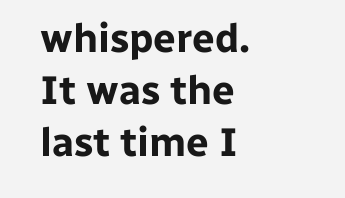whispered. It was the last time I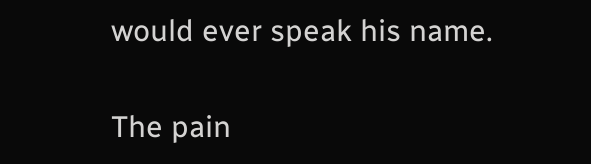would ever speak his name.

The pain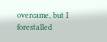overcame, but I forestalled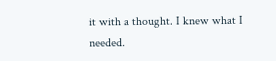it with a thought. I knew what I needed.